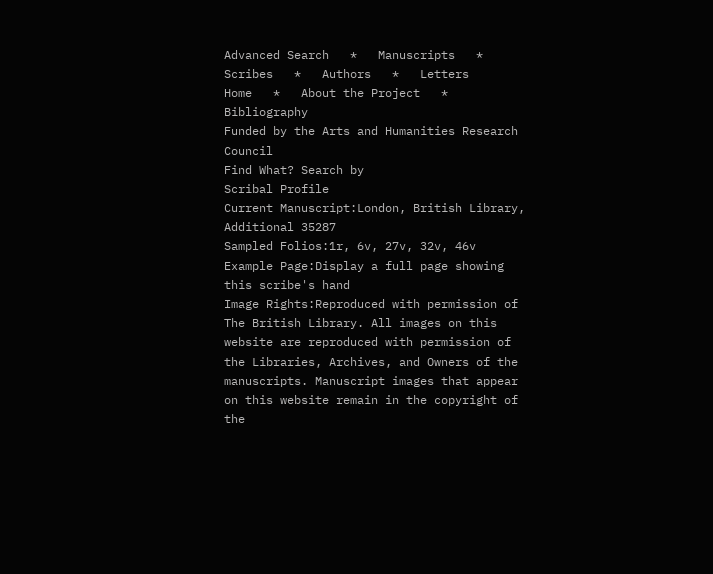Advanced Search   *   Manuscripts   *   Scribes   *   Authors   *   Letters
Home   *   About the Project   *   Bibliography
Funded by the Arts and Humanities Research Council
Find What? Search by
Scribal Profile
Current Manuscript:London, British Library, Additional 35287
Sampled Folios:1r, 6v, 27v, 32v, 46v
Example Page:Display a full page showing this scribe's hand
Image Rights:Reproduced with permission of The British Library. All images on this website are reproduced with permission of the Libraries, Archives, and Owners of the manuscripts. Manuscript images that appear on this website remain in the copyright of the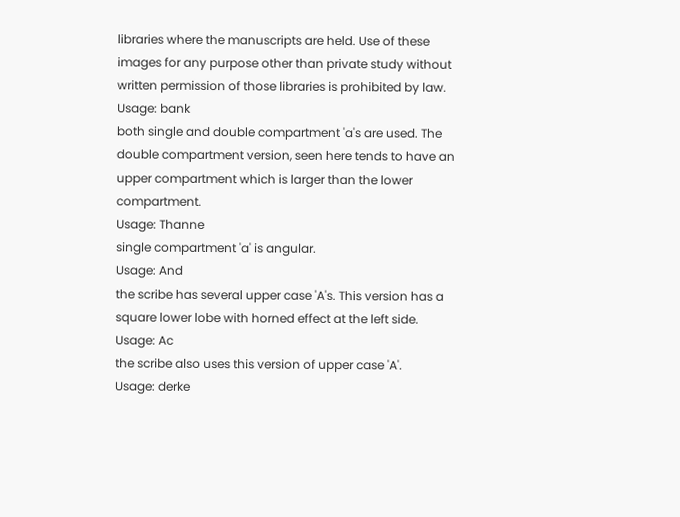libraries where the manuscripts are held. Use of these images for any purpose other than private study without written permission of those libraries is prohibited by law.
Usage: bank
both single and double compartment 'a's are used. The double compartment version, seen here tends to have an upper compartment which is larger than the lower compartment.
Usage: Thanne
single compartment 'a' is angular.
Usage: And
the scribe has several upper case 'A's. This version has a square lower lobe with horned effect at the left side.
Usage: Ac
the scribe also uses this version of upper case 'A'.
Usage: derke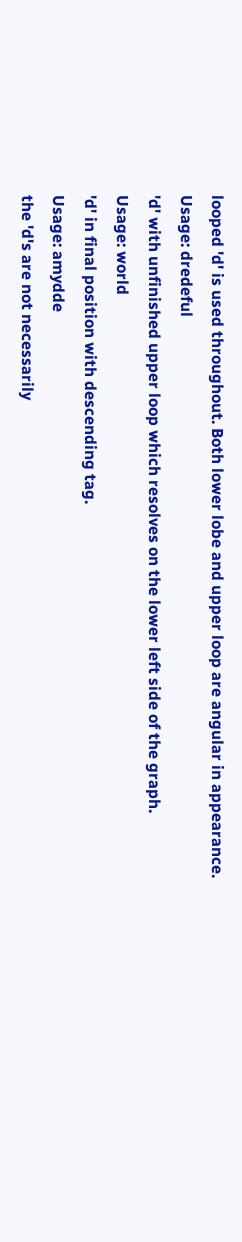looped 'd' is used throughout. Both lower lobe and upper loop are angular in appearance.
Usage: dredeful
'd' with unfinished upper loop which resolves on the lower left side of the graph.
Usage: world
'd' in final position with descending tag.
Usage: amydde
the 'd's are not necessarily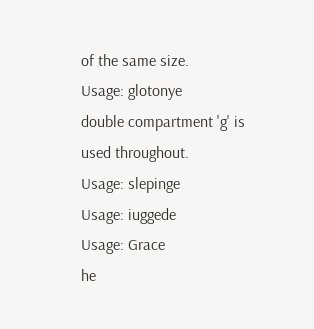of the same size.
Usage: glotonye
double compartment 'g' is used throughout.
Usage: slepinge
Usage: iuggede
Usage: Grace
he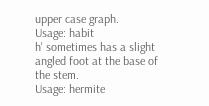upper case graph.
Usage: habit
h' sometimes has a slight angled foot at the base of the stem.
Usage: hermite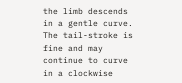the limb descends in a gentle curve. The tail-stroke is fine and may continue to curve in a clockwise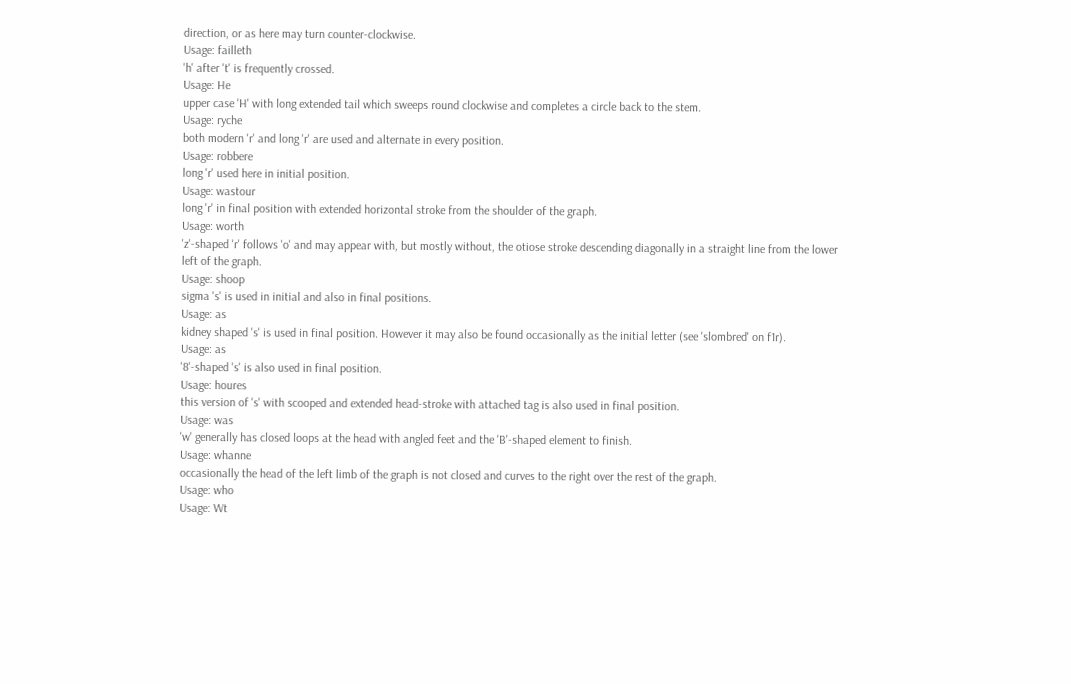direction, or as here may turn counter-clockwise.
Usage: failleth
'h' after 't' is frequently crossed.
Usage: He
upper case 'H' with long extended tail which sweeps round clockwise and completes a circle back to the stem.
Usage: ryche
both modern 'r' and long 'r' are used and alternate in every position.
Usage: robbere
long 'r' used here in initial position.
Usage: wastour
long 'r' in final position with extended horizontal stroke from the shoulder of the graph.
Usage: worth
'z'-shaped 'r' follows 'o' and may appear with, but mostly without, the otiose stroke descending diagonally in a straight line from the lower left of the graph.
Usage: shoop
sigma 's' is used in initial and also in final positions.
Usage: as
kidney shaped 's' is used in final position. However it may also be found occasionally as the initial letter (see 'slombred' on f1r).
Usage: as
'8'-shaped 's' is also used in final position.
Usage: houres
this version of 's' with scooped and extended head-stroke with attached tag is also used in final position.
Usage: was
'w' generally has closed loops at the head with angled feet and the 'B'-shaped element to finish.
Usage: whanne
occasionally the head of the left limb of the graph is not closed and curves to the right over the rest of the graph.
Usage: who
Usage: Wt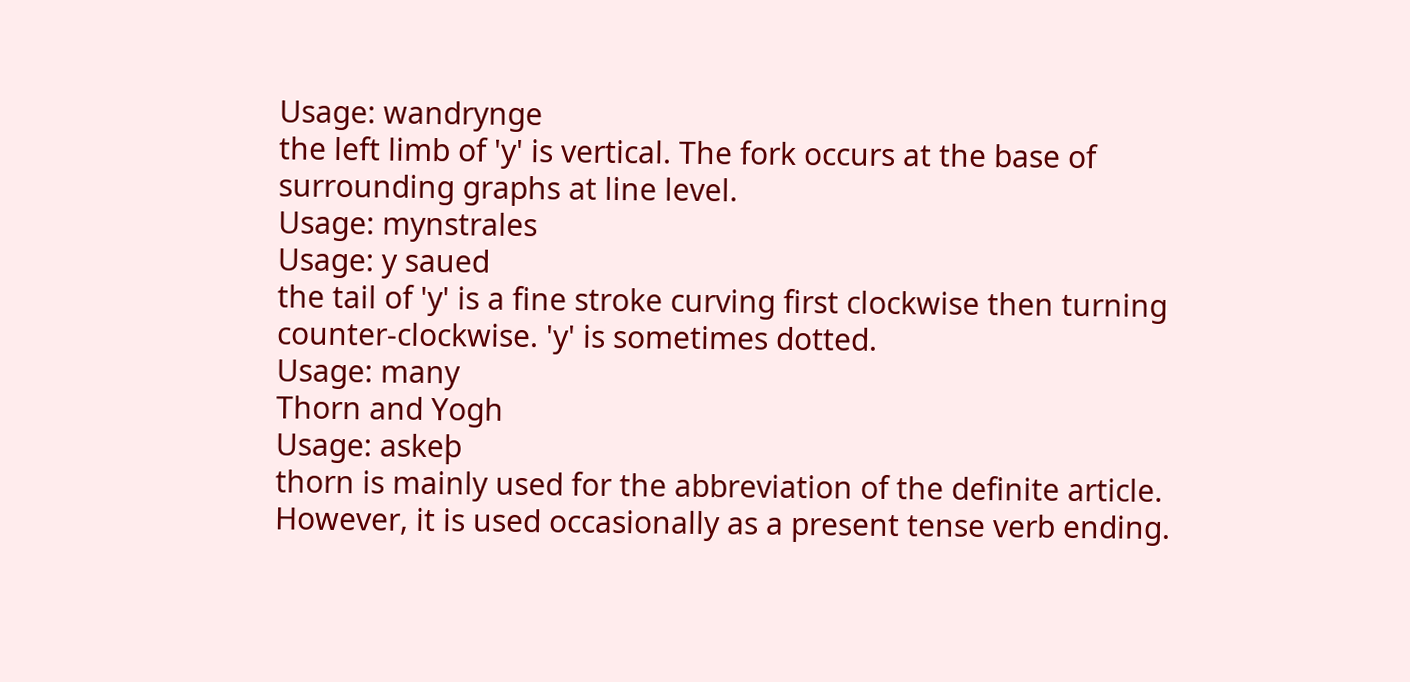Usage: wandrynge
the left limb of 'y' is vertical. The fork occurs at the base of surrounding graphs at line level.
Usage: mynstrales
Usage: y saued
the tail of 'y' is a fine stroke curving first clockwise then turning counter-clockwise. 'y' is sometimes dotted.
Usage: many
Thorn and Yogh
Usage: askeþ
thorn is mainly used for the abbreviation of the definite article. However, it is used occasionally as a present tense verb ending.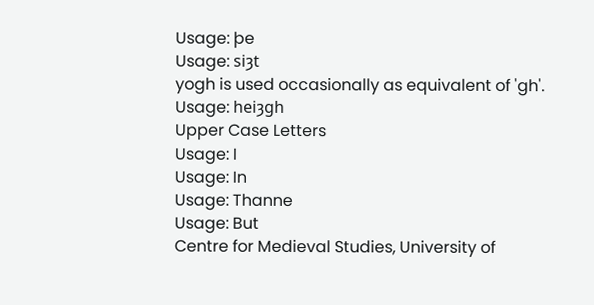Usage: þe
Usage: siȝt
yogh is used occasionally as equivalent of 'gh'.
Usage: heiȝgh
Upper Case Letters
Usage: I
Usage: In
Usage: Thanne
Usage: But
Centre for Medieval Studies, University of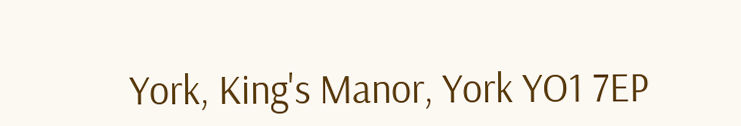York, King's Manor, York YO1 7EP